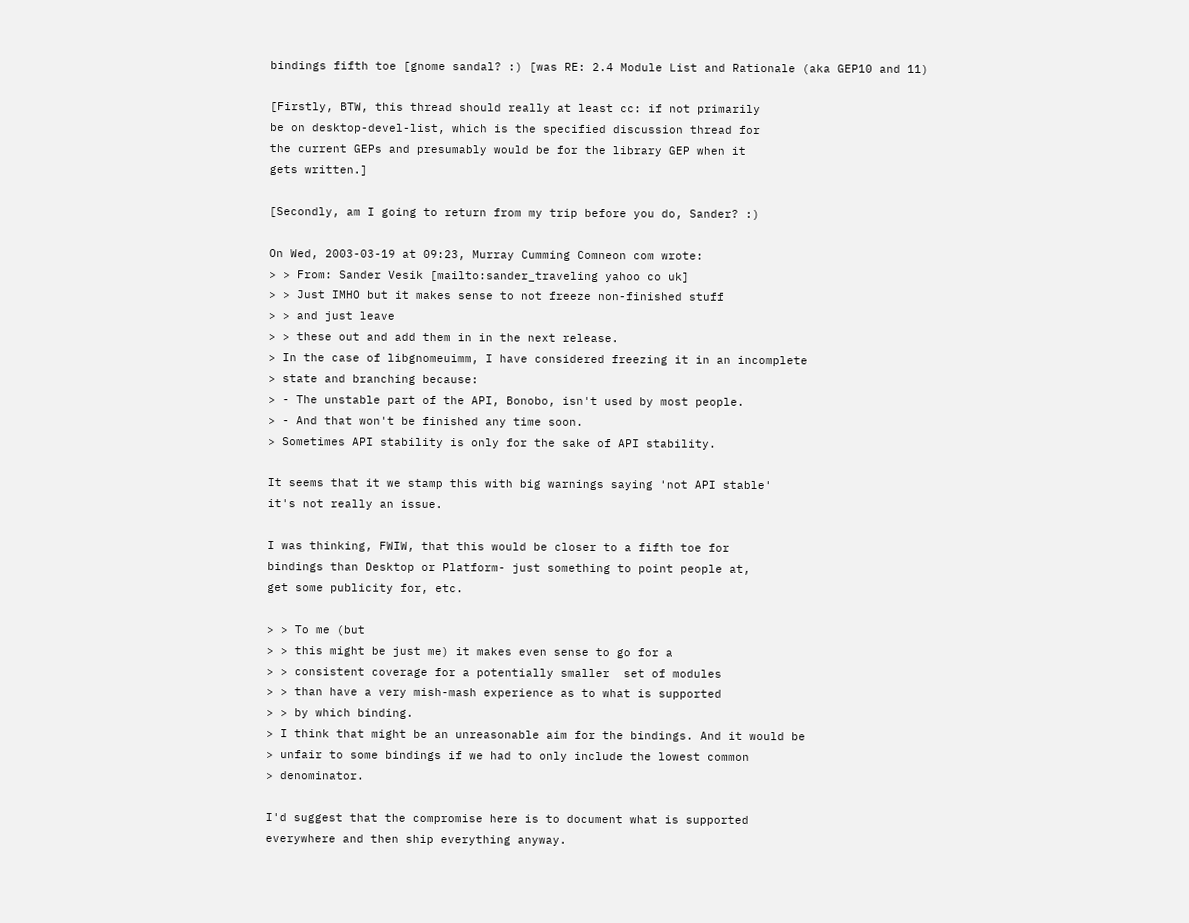bindings fifth toe [gnome sandal? :) [was RE: 2.4 Module List and Rationale (aka GEP10 and 11)

[Firstly, BTW, this thread should really at least cc: if not primarily
be on desktop-devel-list, which is the specified discussion thread for
the current GEPs and presumably would be for the library GEP when it
gets written.]

[Secondly, am I going to return from my trip before you do, Sander? :)

On Wed, 2003-03-19 at 09:23, Murray Cumming Comneon com wrote:
> > From: Sander Vesik [mailto:sander_traveling yahoo co uk]
> > Just IMHO but it makes sense to not freeze non-finished stuff
> > and just leave
> > these out and add them in in the next release.
> In the case of libgnomeuimm, I have considered freezing it in an incomplete
> state and branching because:
> - The unstable part of the API, Bonobo, isn't used by most people.
> - And that won't be finished any time soon.
> Sometimes API stability is only for the sake of API stability.

It seems that it we stamp this with big warnings saying 'not API stable'
it's not really an issue.

I was thinking, FWIW, that this would be closer to a fifth toe for
bindings than Desktop or Platform- just something to point people at,
get some publicity for, etc.

> > To me (but
> > this might be just me) it makes even sense to go for a
> > consistent coverage for a potentially smaller  set of modules
> > than have a very mish-mash experience as to what is supported
> > by which binding.
> I think that might be an unreasonable aim for the bindings. And it would be
> unfair to some bindings if we had to only include the lowest common
> denominator.

I'd suggest that the compromise here is to document what is supported
everywhere and then ship everything anyway.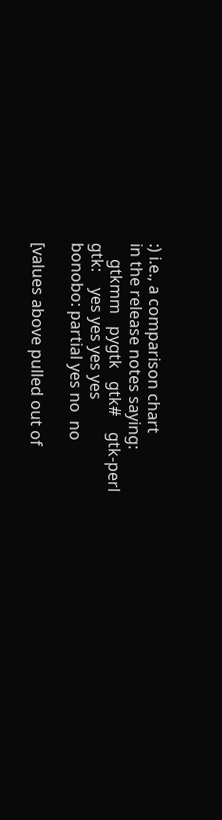:) i.e., a comparison chart
in the release notes saying:
    gtkmm   pygtk   gtk#    gtk-perl
gtk:    yes yes yes yes
bonobo: partial yes no  no

[values above pulled out of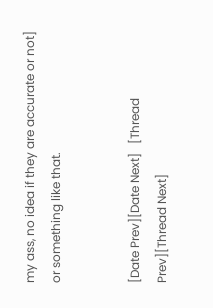my ass, no idea if they are accurate or not]
or something like that.


[Date Prev][Date Next]   [Thread Prev][Thread Next]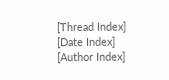[Thread Index] [Date Index] [Author Index]